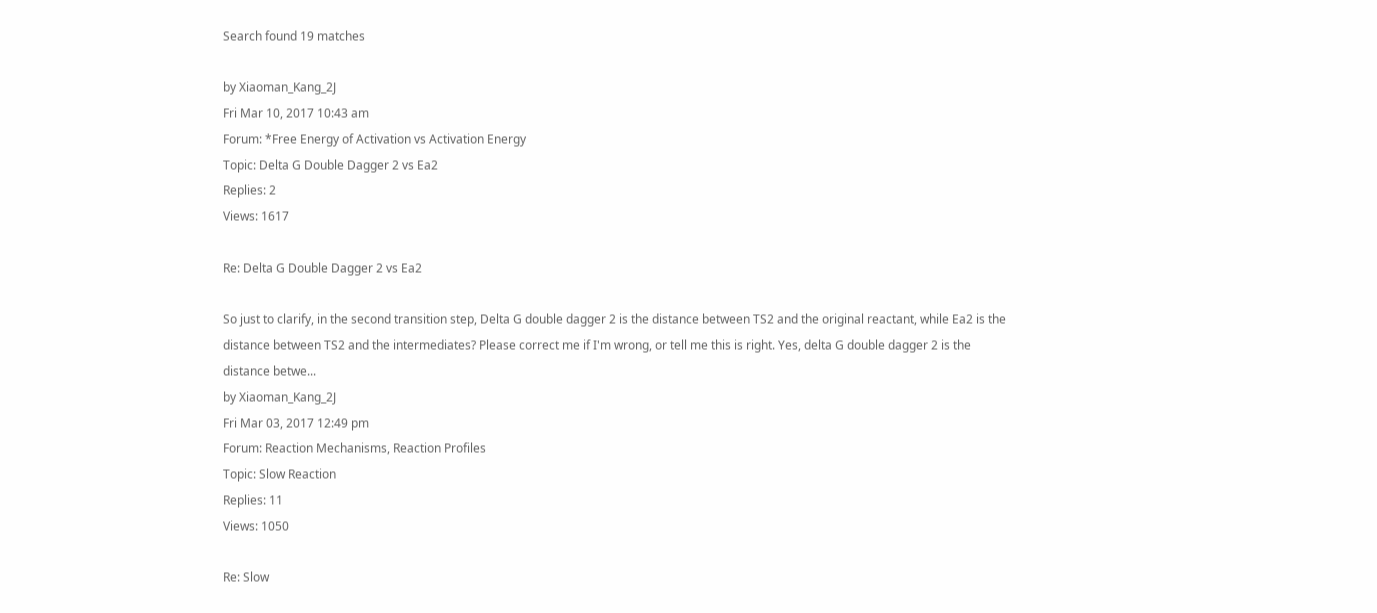Search found 19 matches

by Xiaoman_Kang_2J
Fri Mar 10, 2017 10:43 am
Forum: *Free Energy of Activation vs Activation Energy
Topic: Delta G Double Dagger 2 vs Ea2
Replies: 2
Views: 1617

Re: Delta G Double Dagger 2 vs Ea2

So just to clarify, in the second transition step, Delta G double dagger 2 is the distance between TS2 and the original reactant, while Ea2 is the distance between TS2 and the intermediates? Please correct me if I'm wrong, or tell me this is right. Yes, delta G double dagger 2 is the distance betwe...
by Xiaoman_Kang_2J
Fri Mar 03, 2017 12:49 pm
Forum: Reaction Mechanisms, Reaction Profiles
Topic: Slow Reaction
Replies: 11
Views: 1050

Re: Slow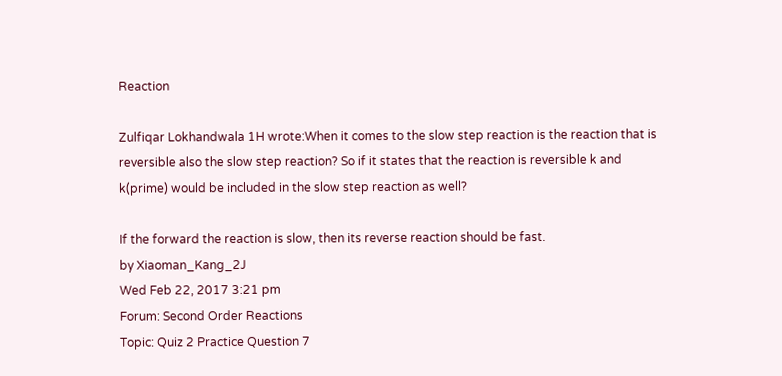Reaction

Zulfiqar Lokhandwala 1H wrote:When it comes to the slow step reaction is the reaction that is reversible also the slow step reaction? So if it states that the reaction is reversible k and k(prime) would be included in the slow step reaction as well?

If the forward the reaction is slow, then its reverse reaction should be fast.
by Xiaoman_Kang_2J
Wed Feb 22, 2017 3:21 pm
Forum: Second Order Reactions
Topic: Quiz 2 Practice Question 7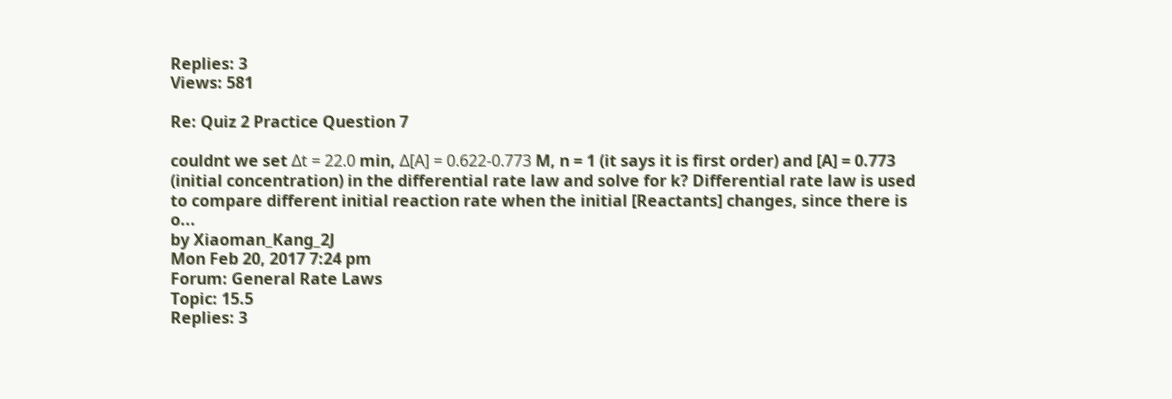Replies: 3
Views: 581

Re: Quiz 2 Practice Question 7

couldnt we set Δt = 22.0 min, Δ[Α] = 0.622-0.773 M, n = 1 (it says it is first order) and [A] = 0.773 (initial concentration) in the differential rate law and solve for k? Differential rate law is used to compare different initial reaction rate when the initial [Reactants] changes, since there is o...
by Xiaoman_Kang_2J
Mon Feb 20, 2017 7:24 pm
Forum: General Rate Laws
Topic: 15.5
Replies: 3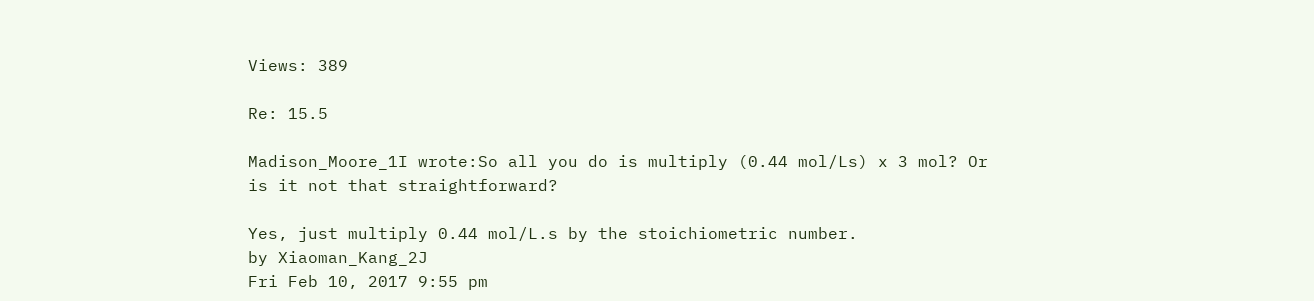Views: 389

Re: 15.5

Madison_Moore_1I wrote:So all you do is multiply (0.44 mol/Ls) x 3 mol? Or is it not that straightforward?

Yes, just multiply 0.44 mol/L.s by the stoichiometric number.
by Xiaoman_Kang_2J
Fri Feb 10, 2017 9:55 pm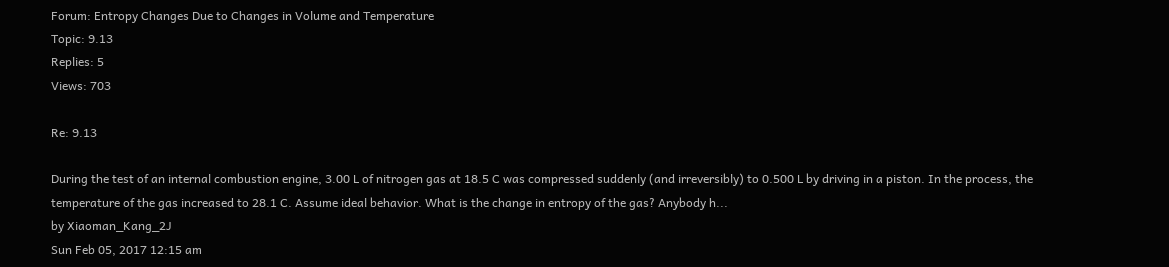Forum: Entropy Changes Due to Changes in Volume and Temperature
Topic: 9.13
Replies: 5
Views: 703

Re: 9.13

During the test of an internal combustion engine, 3.00 L of nitrogen gas at 18.5 C was compressed suddenly (and irreversibly) to 0.500 L by driving in a piston. In the process, the temperature of the gas increased to 28.1 C. Assume ideal behavior. What is the change in entropy of the gas? Anybody h...
by Xiaoman_Kang_2J
Sun Feb 05, 2017 12:15 am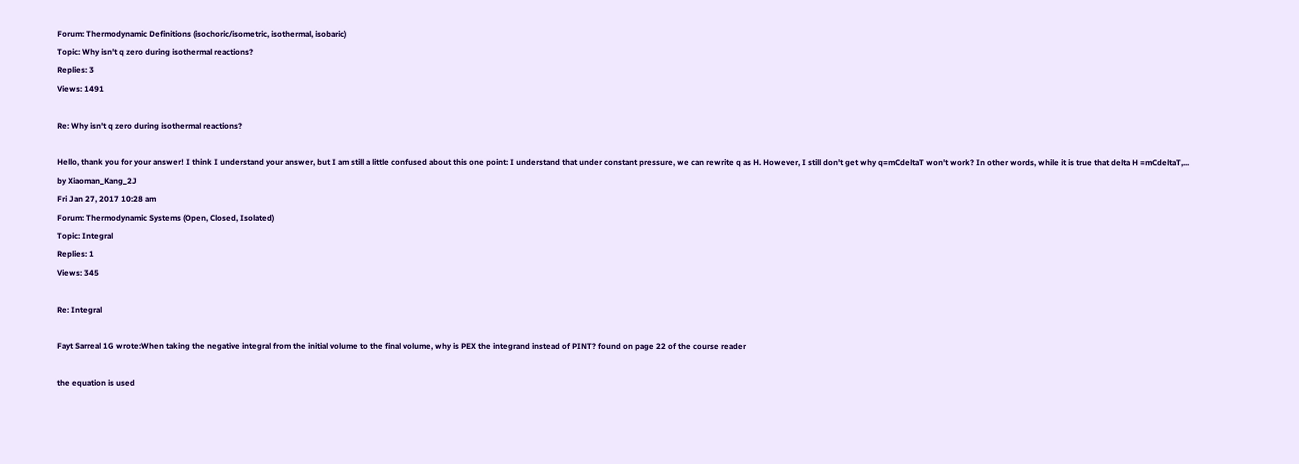Forum: Thermodynamic Definitions (isochoric/isometric, isothermal, isobaric)
Topic: Why isn't q zero during isothermal reactions?
Replies: 3
Views: 1491

Re: Why isn't q zero during isothermal reactions?

Hello, thank you for your answer! I think I understand your answer, but I am still a little confused about this one point: I understand that under constant pressure, we can rewrite q as H. However, I still don't get why q=mCdeltaT won't work? In other words, while it is true that delta H =mCdeltaT,...
by Xiaoman_Kang_2J
Fri Jan 27, 2017 10:28 am
Forum: Thermodynamic Systems (Open, Closed, Isolated)
Topic: Integral
Replies: 1
Views: 345

Re: Integral

Fayt Sarreal 1G wrote:When taking the negative integral from the initial volume to the final volume, why is PEX the integrand instead of PINT? found on page 22 of the course reader

the equation is used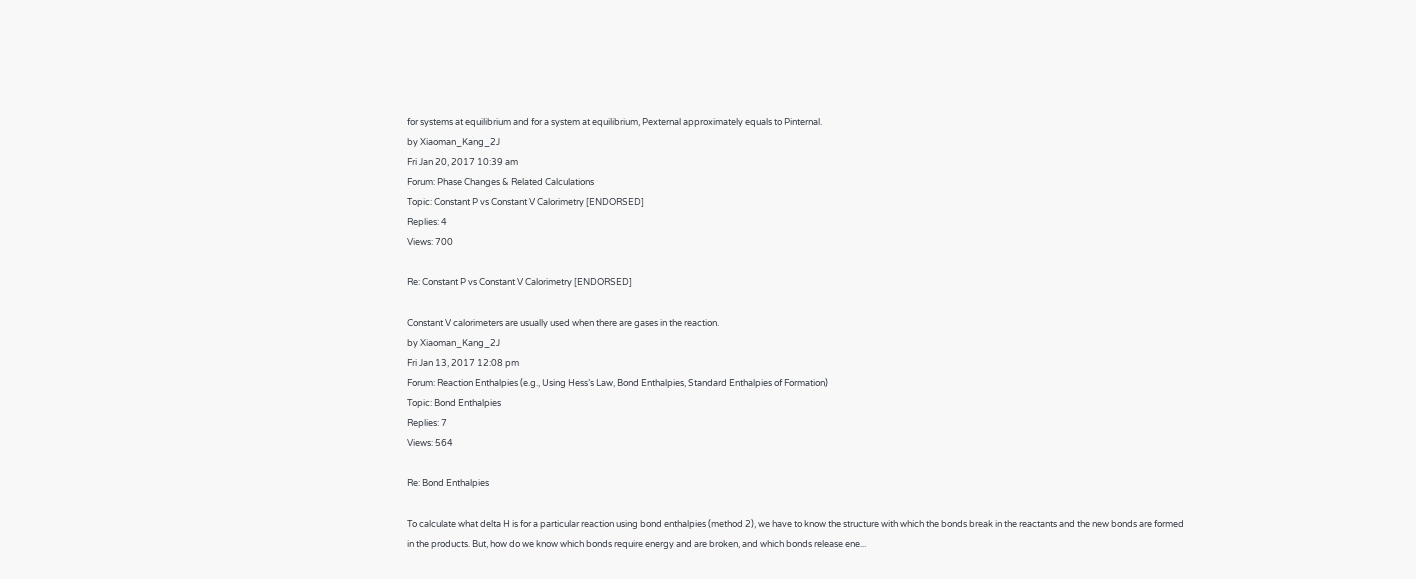for systems at equilibrium and for a system at equilibrium, Pexternal approximately equals to Pinternal.
by Xiaoman_Kang_2J
Fri Jan 20, 2017 10:39 am
Forum: Phase Changes & Related Calculations
Topic: Constant P vs Constant V Calorimetry [ENDORSED]
Replies: 4
Views: 700

Re: Constant P vs Constant V Calorimetry [ENDORSED]

Constant V calorimeters are usually used when there are gases in the reaction.
by Xiaoman_Kang_2J
Fri Jan 13, 2017 12:08 pm
Forum: Reaction Enthalpies (e.g., Using Hess’s Law, Bond Enthalpies, Standard Enthalpies of Formation)
Topic: Bond Enthalpies
Replies: 7
Views: 564

Re: Bond Enthalpies

To calculate what delta H is for a particular reaction using bond enthalpies (method 2), we have to know the structure with which the bonds break in the reactants and the new bonds are formed in the products. But, how do we know which bonds require energy and are broken, and which bonds release ene...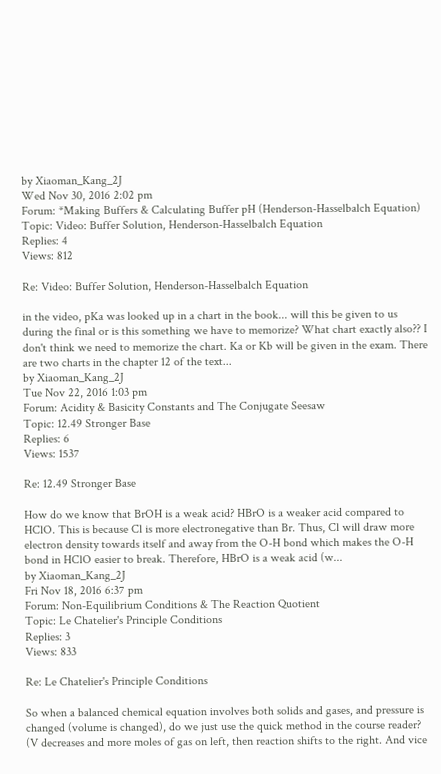by Xiaoman_Kang_2J
Wed Nov 30, 2016 2:02 pm
Forum: *Making Buffers & Calculating Buffer pH (Henderson-Hasselbalch Equation)
Topic: Video: Buffer Solution, Henderson-Hasselbalch Equation
Replies: 4
Views: 812

Re: Video: Buffer Solution, Henderson-Hasselbalch Equation

in the video, pKa was looked up in a chart in the book... will this be given to us during the final or is this something we have to memorize? What chart exactly also?? I don't think we need to memorize the chart. Ka or Kb will be given in the exam. There are two charts in the chapter 12 of the text...
by Xiaoman_Kang_2J
Tue Nov 22, 2016 1:03 pm
Forum: Acidity & Basicity Constants and The Conjugate Seesaw
Topic: 12.49 Stronger Base
Replies: 6
Views: 1537

Re: 12.49 Stronger Base

How do we know that BrOH is a weak acid? HBrO is a weaker acid compared to HClO. This is because Cl is more electronegative than Br. Thus, Cl will draw more electron density towards itself and away from the O-H bond which makes the O-H bond in HClO easier to break. Therefore, HBrO is a weak acid (w...
by Xiaoman_Kang_2J
Fri Nov 18, 2016 6:37 pm
Forum: Non-Equilibrium Conditions & The Reaction Quotient
Topic: Le Chatelier's Principle Conditions
Replies: 3
Views: 833

Re: Le Chatelier's Principle Conditions

So when a balanced chemical equation involves both solids and gases, and pressure is changed (volume is changed), do we just use the quick method in the course reader? (V decreases and more moles of gas on left, then reaction shifts to the right. And vice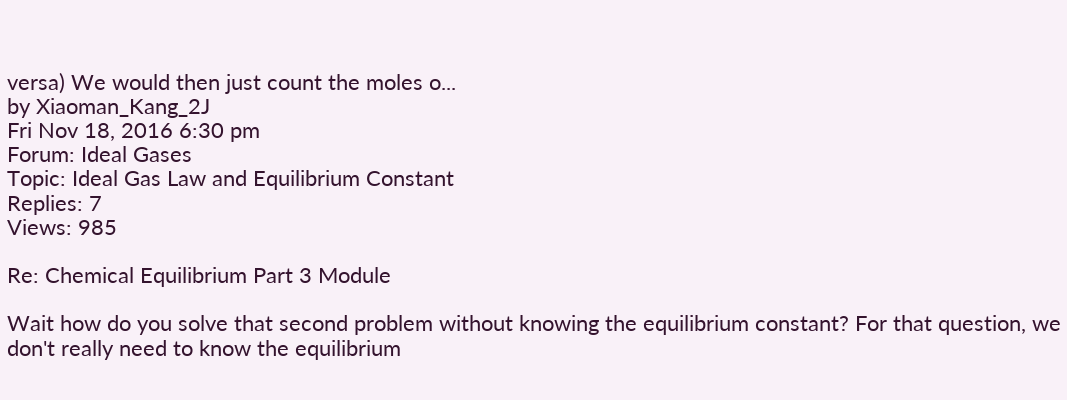versa) We would then just count the moles o...
by Xiaoman_Kang_2J
Fri Nov 18, 2016 6:30 pm
Forum: Ideal Gases
Topic: Ideal Gas Law and Equilibrium Constant
Replies: 7
Views: 985

Re: Chemical Equilibrium Part 3 Module

Wait how do you solve that second problem without knowing the equilibrium constant? For that question, we don't really need to know the equilibrium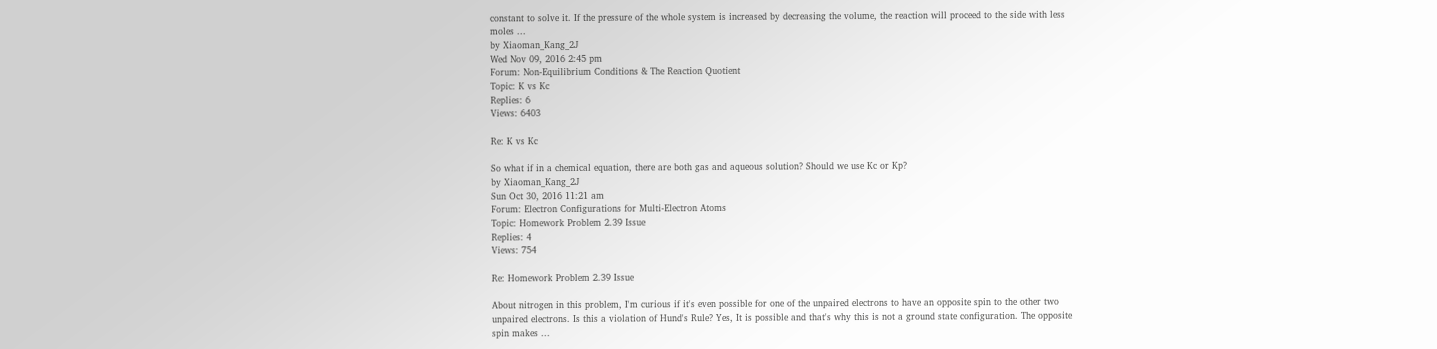constant to solve it. If the pressure of the whole system is increased by decreasing the volume, the reaction will proceed to the side with less moles ...
by Xiaoman_Kang_2J
Wed Nov 09, 2016 2:45 pm
Forum: Non-Equilibrium Conditions & The Reaction Quotient
Topic: K vs Kc
Replies: 6
Views: 6403

Re: K vs Kc

So what if in a chemical equation, there are both gas and aqueous solution? Should we use Kc or Kp?
by Xiaoman_Kang_2J
Sun Oct 30, 2016 11:21 am
Forum: Electron Configurations for Multi-Electron Atoms
Topic: Homework Problem 2.39 Issue
Replies: 4
Views: 754

Re: Homework Problem 2.39 Issue

About nitrogen in this problem, I'm curious if it's even possible for one of the unpaired electrons to have an opposite spin to the other two unpaired electrons. Is this a violation of Hund's Rule? Yes, It is possible and that's why this is not a ground state configuration. The opposite spin makes ...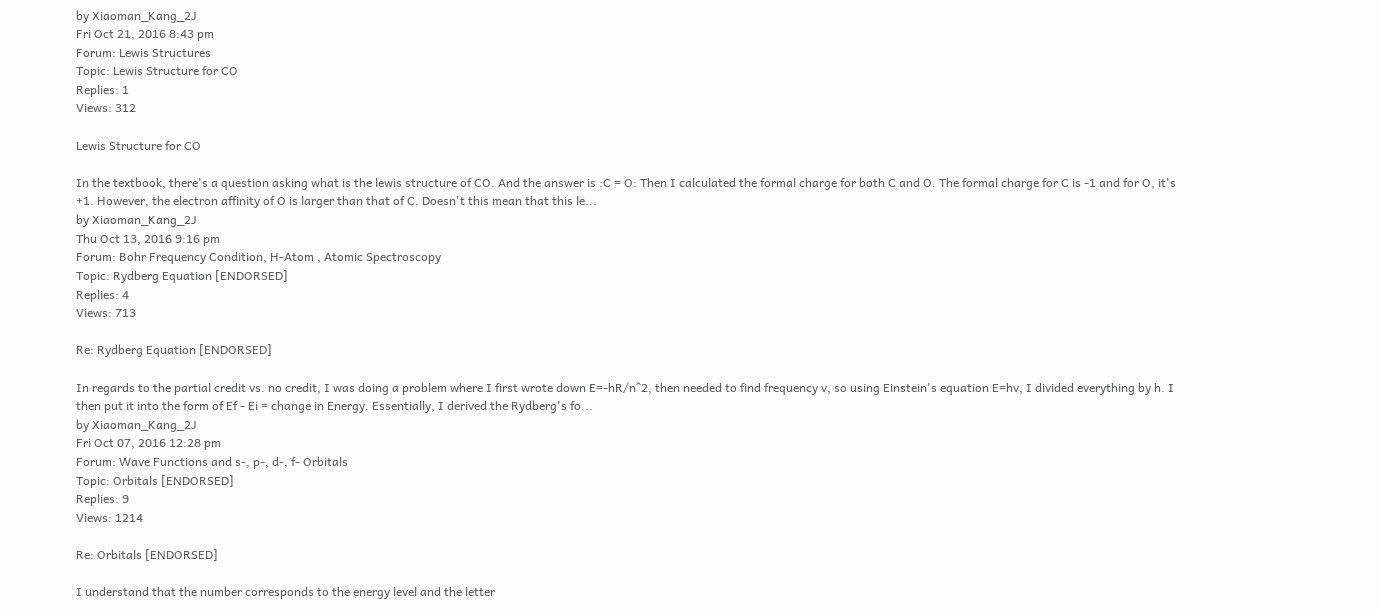by Xiaoman_Kang_2J
Fri Oct 21, 2016 8:43 pm
Forum: Lewis Structures
Topic: Lewis Structure for CO
Replies: 1
Views: 312

Lewis Structure for CO

In the textbook, there's a question asking what is the lewis structure of CO. And the answer is :C = O: Then I calculated the formal charge for both C and O. The formal charge for C is -1 and for O, it's +1. However, the electron affinity of O is larger than that of C. Doesn't this mean that this le...
by Xiaoman_Kang_2J
Thu Oct 13, 2016 9:16 pm
Forum: Bohr Frequency Condition, H-Atom , Atomic Spectroscopy
Topic: Rydberg Equation [ENDORSED]
Replies: 4
Views: 713

Re: Rydberg Equation [ENDORSED]

In regards to the partial credit vs. no credit, I was doing a problem where I first wrote down E=-hR/n^2, then needed to find frequency v, so using Einstein's equation E=hv, I divided everything by h. I then put it into the form of Ef - Ei = change in Energy. Essentially, I derived the Rydberg's fo...
by Xiaoman_Kang_2J
Fri Oct 07, 2016 12:28 pm
Forum: Wave Functions and s-, p-, d-, f- Orbitals
Topic: Orbitals [ENDORSED]
Replies: 9
Views: 1214

Re: Orbitals [ENDORSED]

I understand that the number corresponds to the energy level and the letter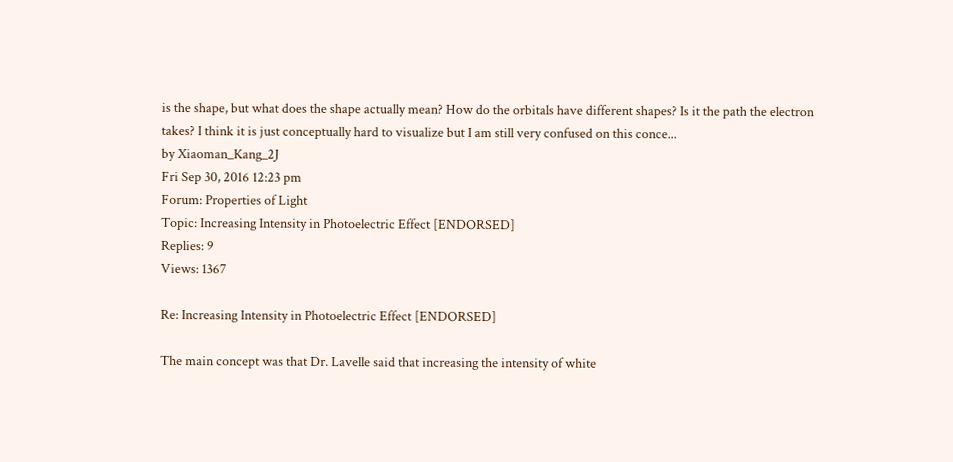is the shape, but what does the shape actually mean? How do the orbitals have different shapes? Is it the path the electron takes? I think it is just conceptually hard to visualize but I am still very confused on this conce...
by Xiaoman_Kang_2J
Fri Sep 30, 2016 12:23 pm
Forum: Properties of Light
Topic: Increasing Intensity in Photoelectric Effect [ENDORSED]
Replies: 9
Views: 1367

Re: Increasing Intensity in Photoelectric Effect [ENDORSED]

The main concept was that Dr. Lavelle said that increasing the intensity of white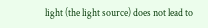light (the light source) does not lead to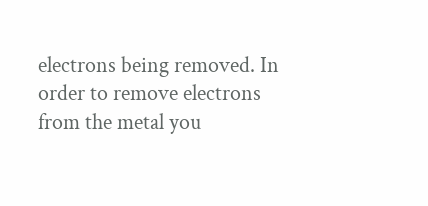electrons being removed. In order to remove electrons from the metal you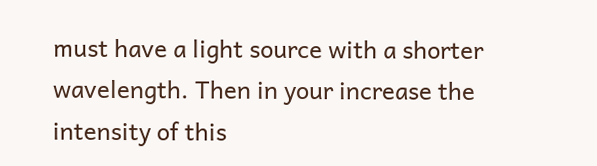must have a light source with a shorter wavelength. Then in your increase the intensity of this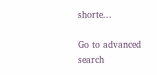shorte...

Go to advanced search